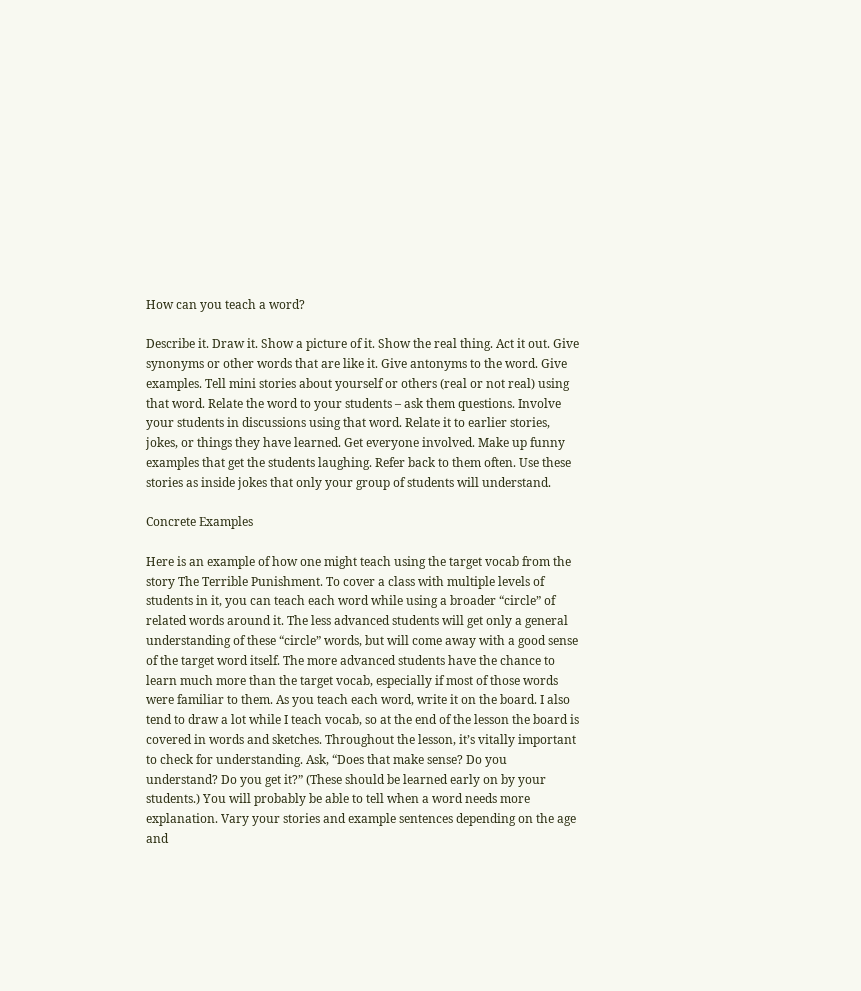How can you teach a word?

Describe it. Draw it. Show a picture of it. Show the real thing. Act it out. Give synonyms or other words that are like it. Give antonyms to the word. Give examples. Tell mini stories about yourself or others (real or not real) using that word. Relate the word to your students – ask them questions. Involve your students in discussions using that word. Relate it to earlier stories, jokes, or things they have learned. Get everyone involved. Make up funny examples that get the students laughing. Refer back to them often. Use these stories as inside jokes that only your group of students will understand.

Concrete Examples

Here is an example of how one might teach using the target vocab from the story The Terrible Punishment. To cover a class with multiple levels of students in it, you can teach each word while using a broader “circle” of related words around it. The less advanced students will get only a general understanding of these “circle” words, but will come away with a good sense of the target word itself. The more advanced students have the chance to learn much more than the target vocab, especially if most of those words were familiar to them. As you teach each word, write it on the board. I also tend to draw a lot while I teach vocab, so at the end of the lesson the board is covered in words and sketches. Throughout the lesson, it’s vitally important to check for understanding. Ask, “Does that make sense? Do you understand? Do you get it?” (These should be learned early on by your students.) You will probably be able to tell when a word needs more explanation. Vary your stories and example sentences depending on the age and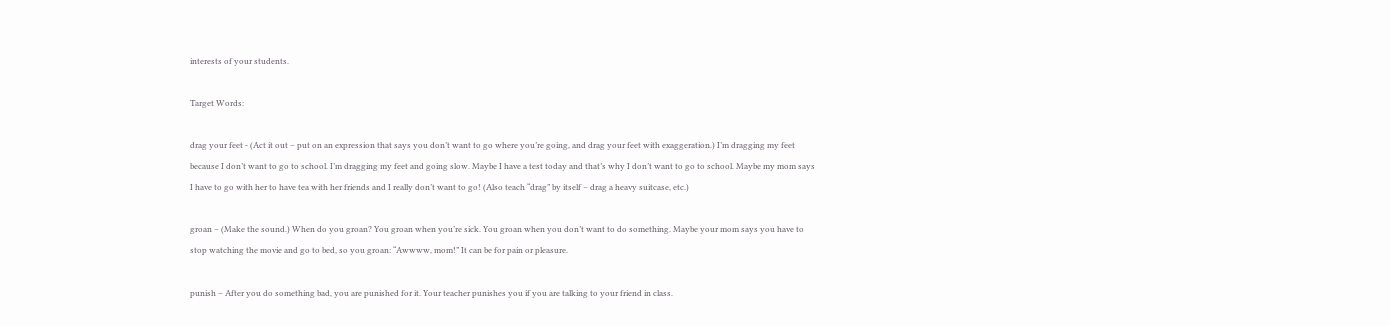interests of your students.

Target Words:

drag your feet - (Act it out – put on an expression that says you don’t want to go where you’re going, and drag your feet with exaggeration.) I’m dragging my feet because I don’t want to go to school. I’m dragging my feet and going slow. Maybe I have a test today and that’s why I don’t want to go to school. Maybe my mom says I have to go with her to have tea with her friends and I really don’t want to go! (Also teach “drag” by itself – drag a heavy suitcase, etc.)

groan – (Make the sound.) When do you groan? You groan when you’re sick. You groan when you don’t want to do something. Maybe your mom says you have to stop watching the movie and go to bed, so you groan: “Awwww, mom!” It can be for pain or pleasure.

punish – After you do something bad, you are punished for it. Your teacher punishes you if you are talking to your friend in class.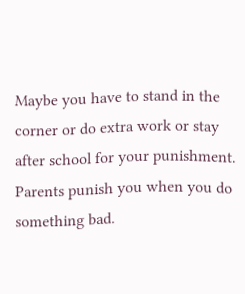Maybe you have to stand in the corner or do extra work or stay after school for your punishment. Parents punish you when you do something bad.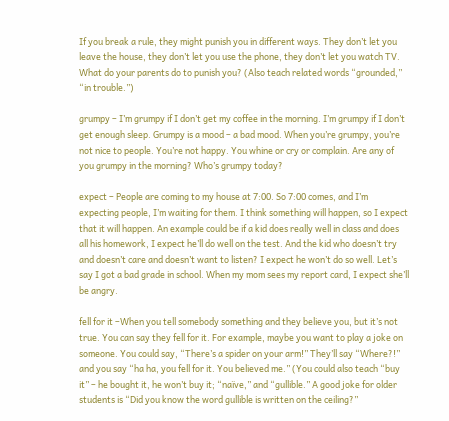If you break a rule, they might punish you in different ways. They don’t let you leave the house, they don’t let you use the phone, they don’t let you watch TV. What do your parents do to punish you? (Also teach related words “grounded,” “in trouble.”)

grumpy – I’m grumpy if I don’t get my coffee in the morning. I’m grumpy if I don’t get enough sleep. Grumpy is a mood – a bad mood. When you’re grumpy, you’re not nice to people. You’re not happy. You whine or cry or complain. Are any of you grumpy in the morning? Who’s grumpy today?

expect – People are coming to my house at 7:00. So 7:00 comes, and I’m expecting people, I’m waiting for them. I think something will happen, so I expect that it will happen. An example could be if a kid does really well in class and does all his homework, I expect he’ll do well on the test. And the kid who doesn’t try and doesn’t care and doesn’t want to listen? I expect he won’t do so well. Let’s say I got a bad grade in school. When my mom sees my report card, I expect she’ll be angry.

fell for it –When you tell somebody something and they believe you, but it’s not true. You can say they fell for it. For example, maybe you want to play a joke on someone. You could say, “There’s a spider on your arm!” They’ll say “Where?!” and you say “ha ha, you fell for it. You believed me.” (You could also teach “buy it” – he bought it, he won’t buy it; “naïve,” and “gullible.” A good joke for older students is “Did you know the word gullible is written on the ceiling?”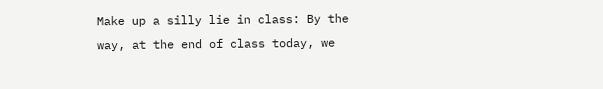Make up a silly lie in class: By the way, at the end of class today, we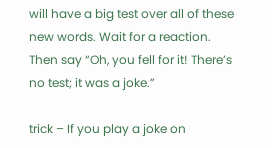will have a big test over all of these new words. Wait for a reaction. Then say “Oh, you fell for it! There’s no test; it was a joke.”

trick – If you play a joke on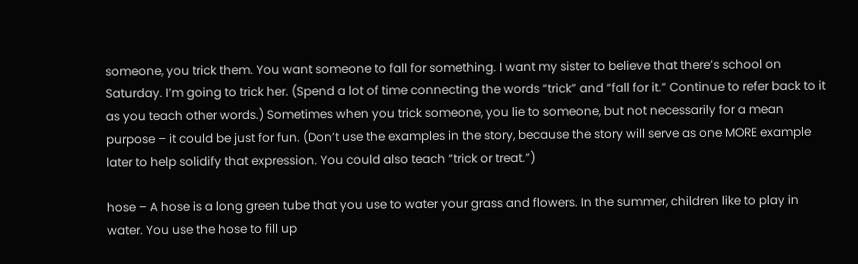someone, you trick them. You want someone to fall for something. I want my sister to believe that there’s school on Saturday. I’m going to trick her. (Spend a lot of time connecting the words “trick” and “fall for it.” Continue to refer back to it as you teach other words.) Sometimes when you trick someone, you lie to someone, but not necessarily for a mean purpose – it could be just for fun. (Don’t use the examples in the story, because the story will serve as one MORE example later to help solidify that expression. You could also teach “trick or treat.”)

hose – A hose is a long green tube that you use to water your grass and flowers. In the summer, children like to play in water. You use the hose to fill up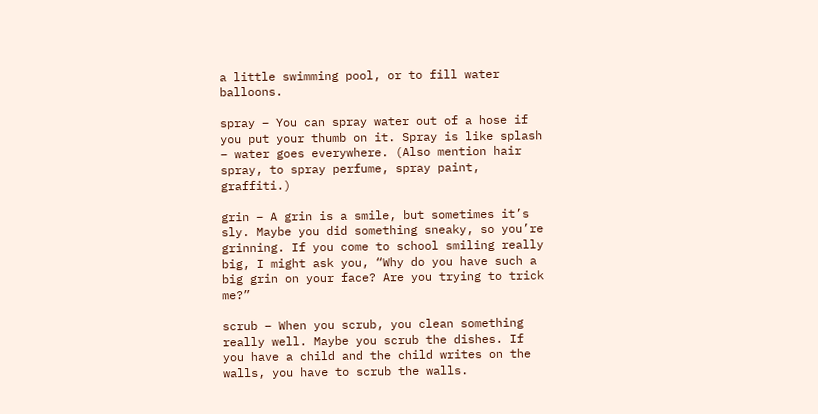a little swimming pool, or to fill water balloons.

spray – You can spray water out of a hose if you put your thumb on it. Spray is like splash – water goes everywhere. (Also mention hair spray, to spray perfume, spray paint, graffiti.)

grin – A grin is a smile, but sometimes it’s sly. Maybe you did something sneaky, so you’re grinning. If you come to school smiling really big, I might ask you, “Why do you have such a big grin on your face? Are you trying to trick me?”

scrub – When you scrub, you clean something really well. Maybe you scrub the dishes. If you have a child and the child writes on the walls, you have to scrub the walls.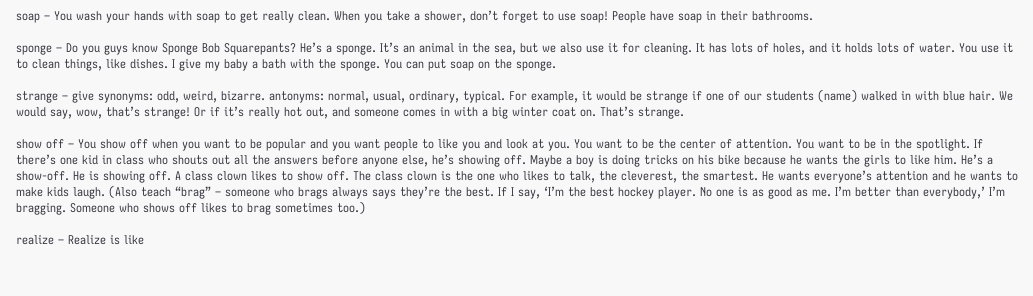soap – You wash your hands with soap to get really clean. When you take a shower, don’t forget to use soap! People have soap in their bathrooms.

sponge – Do you guys know Sponge Bob Squarepants? He’s a sponge. It’s an animal in the sea, but we also use it for cleaning. It has lots of holes, and it holds lots of water. You use it to clean things, like dishes. I give my baby a bath with the sponge. You can put soap on the sponge.

strange – give synonyms: odd, weird, bizarre. antonyms: normal, usual, ordinary, typical. For example, it would be strange if one of our students (name) walked in with blue hair. We would say, wow, that’s strange! Or if it’s really hot out, and someone comes in with a big winter coat on. That’s strange.

show off – You show off when you want to be popular and you want people to like you and look at you. You want to be the center of attention. You want to be in the spotlight. If there’s one kid in class who shouts out all the answers before anyone else, he’s showing off. Maybe a boy is doing tricks on his bike because he wants the girls to like him. He’s a show-off. He is showing off. A class clown likes to show off. The class clown is the one who likes to talk, the cleverest, the smartest. He wants everyone’s attention and he wants to make kids laugh. (Also teach “brag” – someone who brags always says they’re the best. If I say, ‘I’m the best hockey player. No one is as good as me. I’m better than everybody,’ I’m bragging. Someone who shows off likes to brag sometimes too.)

realize – Realize is like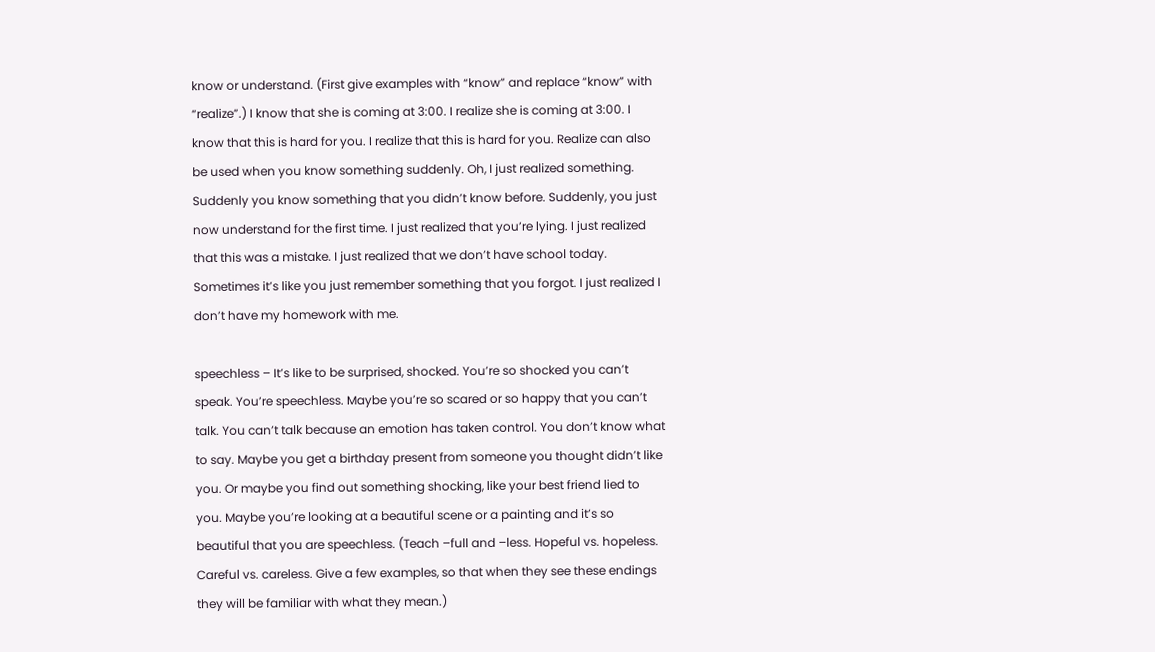know or understand. (First give examples with “know” and replace “know” with “realize”.) I know that she is coming at 3:00. I realize she is coming at 3:00. I know that this is hard for you. I realize that this is hard for you. Realize can also be used when you know something suddenly. Oh, I just realized something. Suddenly you know something that you didn’t know before. Suddenly, you just now understand for the first time. I just realized that you’re lying. I just realized that this was a mistake. I just realized that we don’t have school today. Sometimes it’s like you just remember something that you forgot. I just realized I don’t have my homework with me.

speechless – It’s like to be surprised, shocked. You’re so shocked you can’t speak. You’re speechless. Maybe you’re so scared or so happy that you can’t talk. You can’t talk because an emotion has taken control. You don’t know what to say. Maybe you get a birthday present from someone you thought didn’t like you. Or maybe you find out something shocking, like your best friend lied to you. Maybe you’re looking at a beautiful scene or a painting and it’s so beautiful that you are speechless. (Teach –full and –less. Hopeful vs. hopeless. Careful vs. careless. Give a few examples, so that when they see these endings they will be familiar with what they mean.)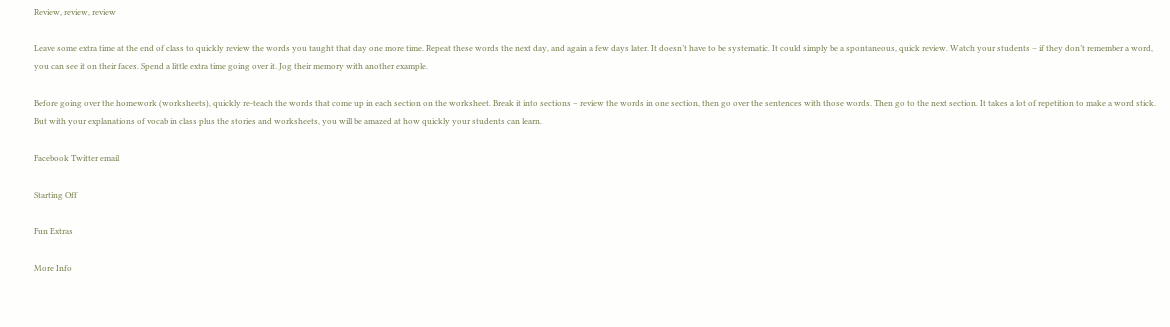Review, review, review

Leave some extra time at the end of class to quickly review the words you taught that day one more time. Repeat these words the next day, and again a few days later. It doesn’t have to be systematic. It could simply be a spontaneous, quick review. Watch your students – if they don’t remember a word, you can see it on their faces. Spend a little extra time going over it. Jog their memory with another example.

Before going over the homework (worksheets), quickly re-teach the words that come up in each section on the worksheet. Break it into sections – review the words in one section, then go over the sentences with those words. Then go to the next section. It takes a lot of repetition to make a word stick. But with your explanations of vocab in class plus the stories and worksheets, you will be amazed at how quickly your students can learn.

Facebook Twitter email

Starting Off

Fun Extras

More Info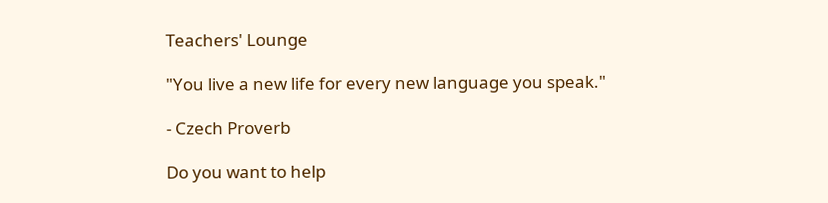Teachers' Lounge

"You live a new life for every new language you speak."

- Czech Proverb

Do you want to help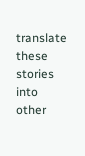translate these stories into other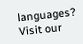languages? Visit our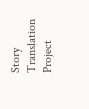Story Translation Project